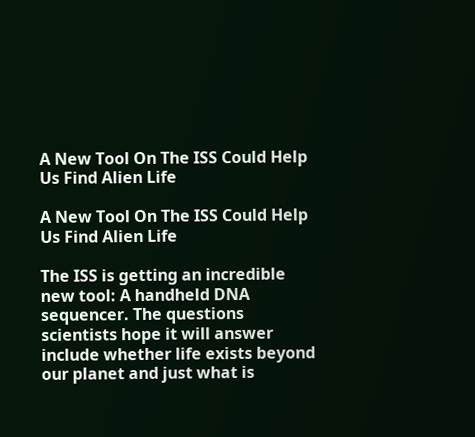A New Tool On The ISS Could Help Us Find Alien Life

A New Tool On The ISS Could Help Us Find Alien Life

The ISS is getting an incredible new tool: A handheld DNA sequencer. The questions scientists hope it will answer include whether life exists beyond our planet and just what is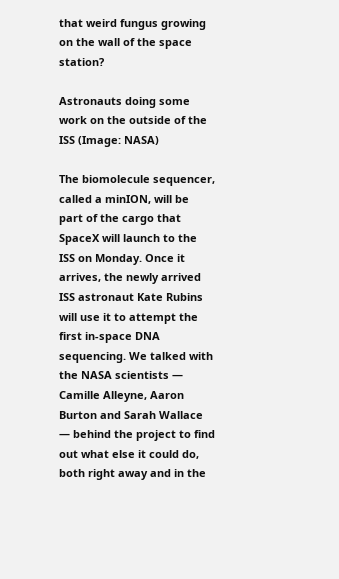that weird fungus growing on the wall of the space station?

Astronauts doing some work on the outside of the ISS (Image: NASA)

The biomolecule sequencer, called a minION, will be part of the cargo that SpaceX will launch to the ISS on Monday. Once it arrives, the newly arrived ISS astronaut Kate Rubins will use it to attempt the first in-space DNA sequencing. We talked with the NASA scientists — Camille Alleyne, Aaron Burton and Sarah Wallace — behind the project to find out what else it could do, both right away and in the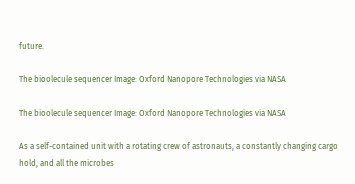future.

The bioolecule sequencer Image: Oxford Nanopore Technologies via NASA

The bioolecule sequencer Image: Oxford Nanopore Technologies via NASA

As a self-contained unit with a rotating crew of astronauts, a constantly changing cargo hold, and all the microbes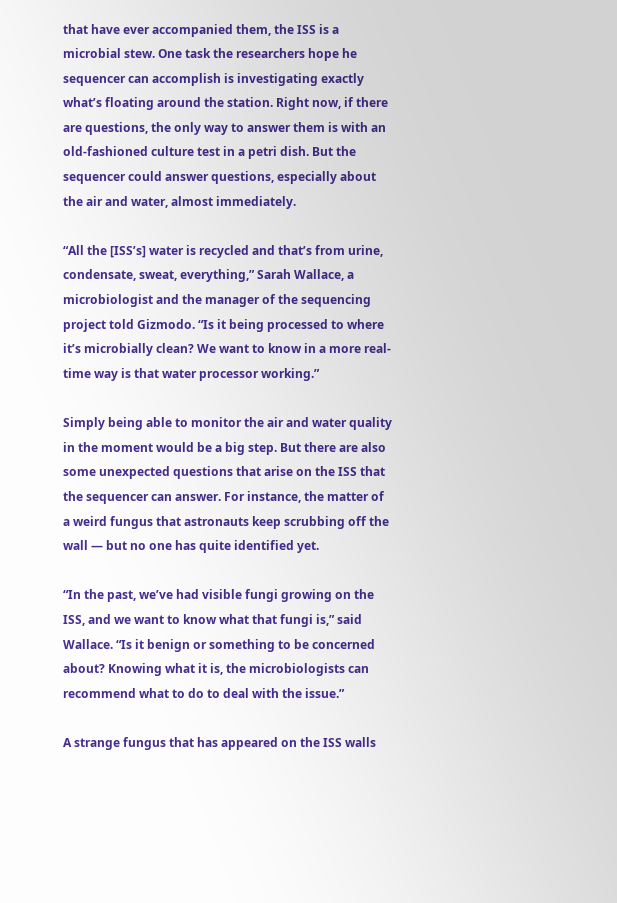that have ever accompanied them, the ISS is a microbial stew. One task the researchers hope he sequencer can accomplish is investigating exactly what’s floating around the station. Right now, if there are questions, the only way to answer them is with an old-fashioned culture test in a petri dish. But the sequencer could answer questions, especially about the air and water, almost immediately.

“All the [ISS’s] water is recycled and that’s from urine, condensate, sweat, everything,” Sarah Wallace, a microbiologist and the manager of the sequencing project told Gizmodo. “Is it being processed to where it’s microbially clean? We want to know in a more real-time way is that water processor working.”

Simply being able to monitor the air and water quality in the moment would be a big step. But there are also some unexpected questions that arise on the ISS that the sequencer can answer. For instance, the matter of a weird fungus that astronauts keep scrubbing off the wall — but no one has quite identified yet.

“In the past, we’ve had visible fungi growing on the ISS, and we want to know what that fungi is,” said Wallace. “Is it benign or something to be concerned about? Knowing what it is, the microbiologists can recommend what to do to deal with the issue.”

A strange fungus that has appeared on the ISS walls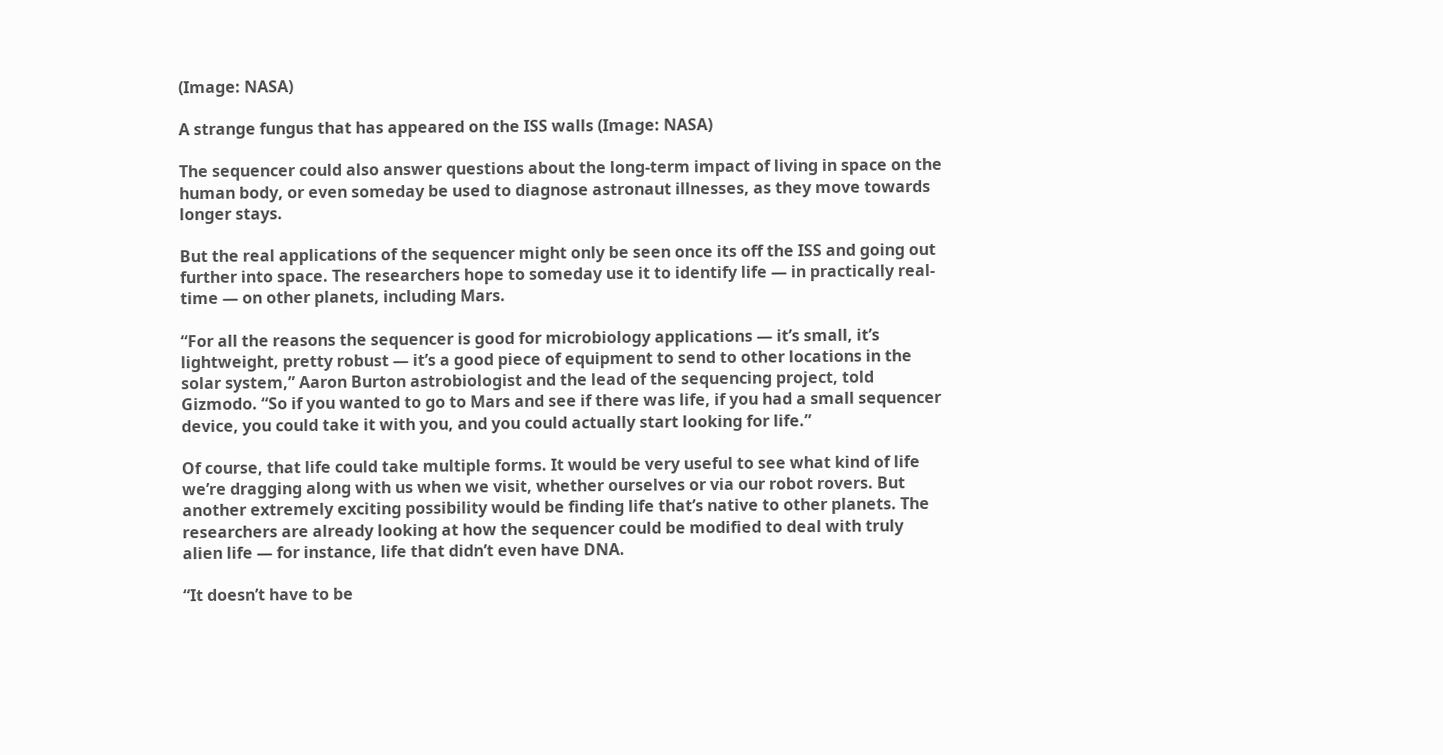(Image: NASA)

A strange fungus that has appeared on the ISS walls (Image: NASA)

The sequencer could also answer questions about the long-term impact of living in space on the human body, or even someday be used to diagnose astronaut illnesses, as they move towards longer stays.

But the real applications of the sequencer might only be seen once its off the ISS and going out further into space. The researchers hope to someday use it to identify life — in practically real-time — on other planets, including Mars.

“For all the reasons the sequencer is good for microbiology applications — it’s small, it’s lightweight, pretty robust — it’s a good piece of equipment to send to other locations in the solar system,” Aaron Burton astrobiologist and the lead of the sequencing project, told Gizmodo. “So if you wanted to go to Mars and see if there was life, if you had a small sequencer device, you could take it with you, and you could actually start looking for life.”

Of course, that life could take multiple forms. It would be very useful to see what kind of life we’re dragging along with us when we visit, whether ourselves or via our robot rovers. But another extremely exciting possibility would be finding life that’s native to other planets. The researchers are already looking at how the sequencer could be modified to deal with truly alien life — for instance, life that didn’t even have DNA.

“It doesn’t have to be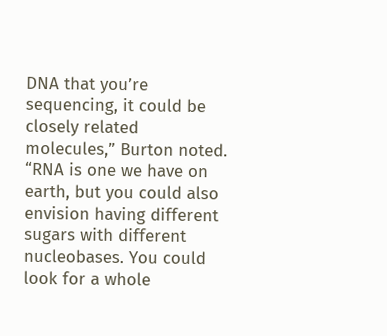DNA that you’re sequencing, it could be closely related molecules,” Burton noted. “RNA is one we have on earth, but you could also envision having different sugars with different nucleobases. You could look for a whole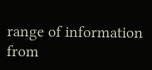range of information from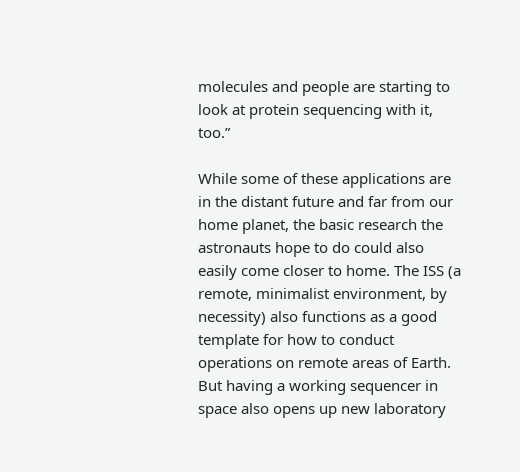molecules and people are starting to look at protein sequencing with it, too.”

While some of these applications are in the distant future and far from our home planet, the basic research the astronauts hope to do could also easily come closer to home. The ISS (a remote, minimalist environment, by necessity) also functions as a good template for how to conduct operations on remote areas of Earth. But having a working sequencer in space also opens up new laboratory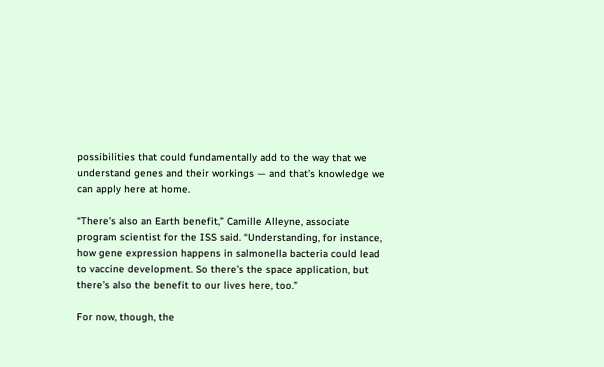possibilities that could fundamentally add to the way that we understand genes and their workings — and that’s knowledge we can apply here at home.

“There’s also an Earth benefit,” Camille Alleyne, associate program scientist for the ISS said. “Understanding, for instance, how gene expression happens in salmonella bacteria could lead to vaccine development. So there’s the space application, but there’s also the benefit to our lives here, too.”

For now, though, the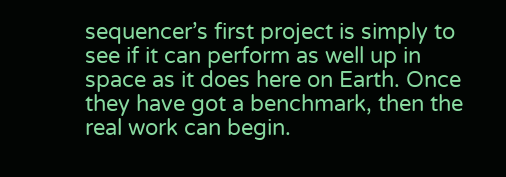sequencer’s first project is simply to see if it can perform as well up in space as it does here on Earth. Once they have got a benchmark, then the real work can begin.